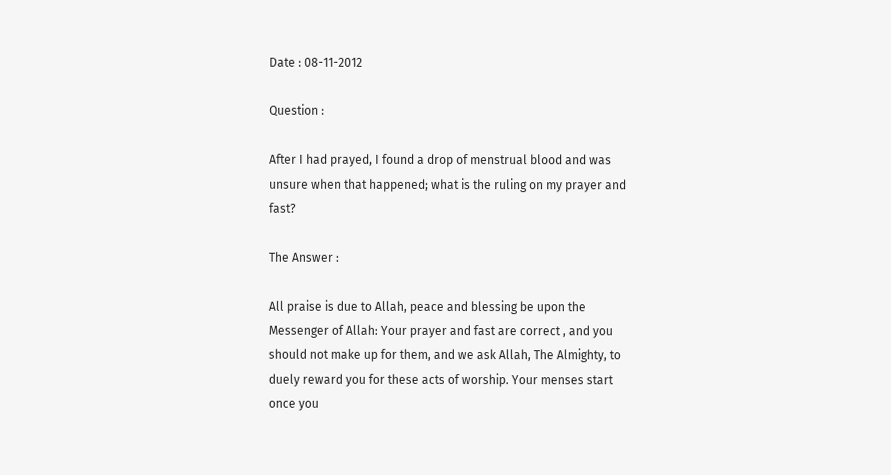Date : 08-11-2012

Question :

After I had prayed, I found a drop of menstrual blood and was unsure when that happened; what is the ruling on my prayer and fast?

The Answer :

All praise is due to Allah, peace and blessing be upon the Messenger of Allah: Your prayer and fast are correct , and you should not make up for them, and we ask Allah, The Almighty, to duely reward you for these acts of worship. Your menses start once you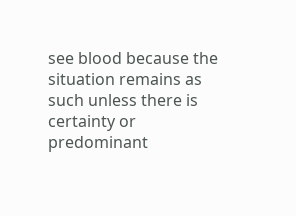see blood because the situation remains as such unless there is certainty or predominant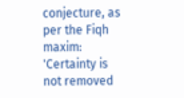conjecture, as per the Fiqh maxim: 'Certainty is not removed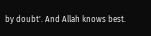by doubt'. And Allah knows best.